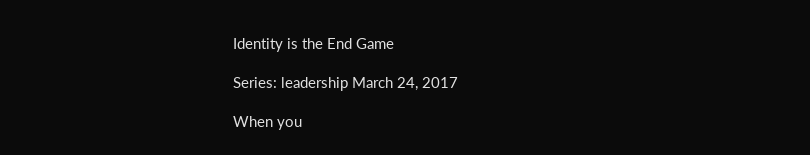Identity is the End Game

Series: leadership March 24, 2017

When you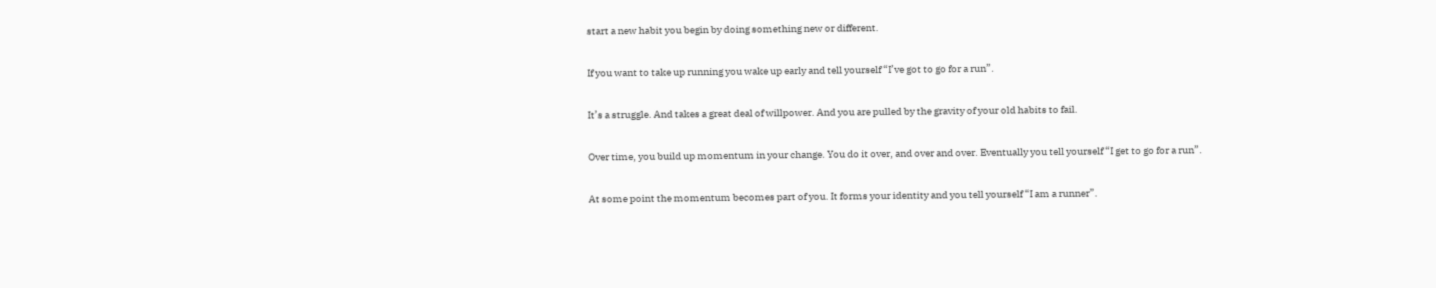start a new habit you begin by doing something new or different.

If you want to take up running you wake up early and tell yourself “I’ve got to go for a run”.

It’s a struggle. And takes a great deal of willpower. And you are pulled by the gravity of your old habits to fail.

Over time, you build up momentum in your change. You do it over, and over and over. Eventually you tell yourself “I get to go for a run”.

At some point the momentum becomes part of you. It forms your identity and you tell yourself “I am a runner”.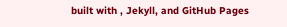built with , Jekyll, and GitHub Pages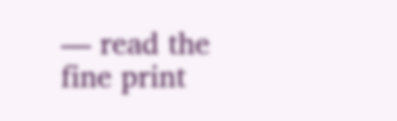— read the fine print